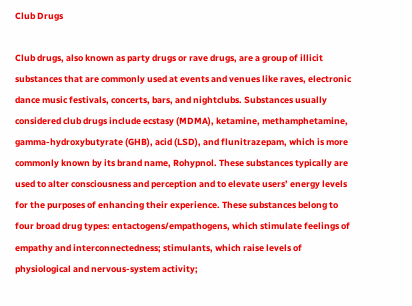Club Drugs

Club drugs, also known as party drugs or rave drugs, are a group of illicit substances that are commonly used at events and venues like raves, electronic dance music festivals, concerts, bars, and nightclubs. Substances usually considered club drugs include ecstasy (MDMA), ketamine, methamphetamine, gamma-hydroxybutyrate (GHB), acid (LSD), and flunitrazepam, which is more commonly known by its brand name, Rohypnol. These substances typically are used to alter consciousness and perception and to elevate users’ energy levels for the purposes of enhancing their experience. These substances belong to four broad drug types: entactogens/empathogens, which stimulate feelings of empathy and interconnectedness; stimulants, which raise levels of physiological and nervous-system activity;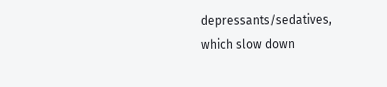depressants/sedatives, which slow down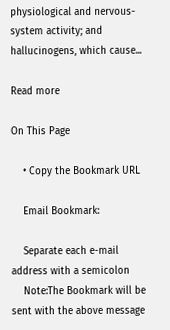physiological and nervous-system activity; and hallucinogens, which cause...

Read more

On This Page

    • Copy the Bookmark URL

    Email Bookmark:

    Separate each e-mail address with a semicolon
    Note:The Bookmark will be sent with the above message